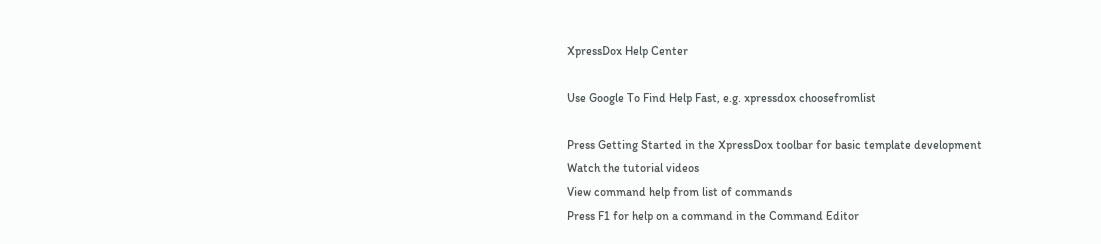XpressDox Help Center

Use Google To Find Help Fast, e.g. xpressdox choosefromlist

Press Getting Started in the XpressDox toolbar for basic template development
Watch the tutorial videos
View command help from list of commands
Press F1 for help on a command in the Command Editor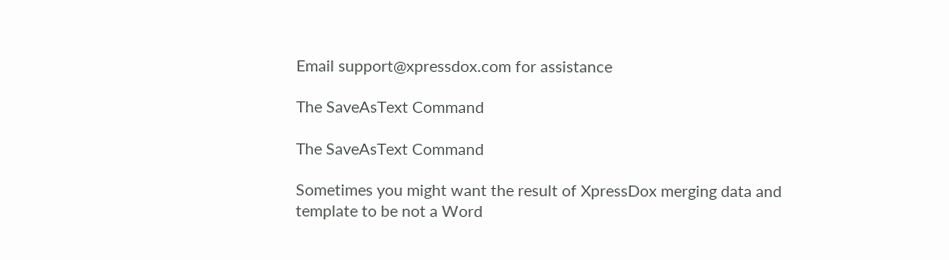Email support@xpressdox.com for assistance

The SaveAsText Command

The SaveAsText Command

Sometimes you might want the result of XpressDox merging data and template to be not a Word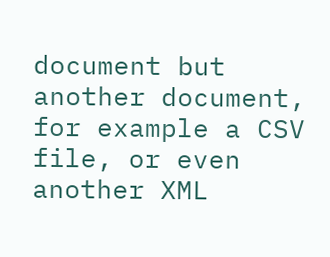document but another document, for example a CSV file, or even another XML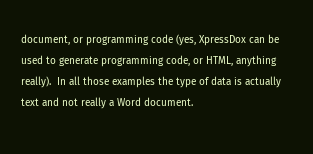document, or programming code (yes, XpressDox can be used to generate programming code, or HTML, anything really).  In all those examples the type of data is actually text and not really a Word document.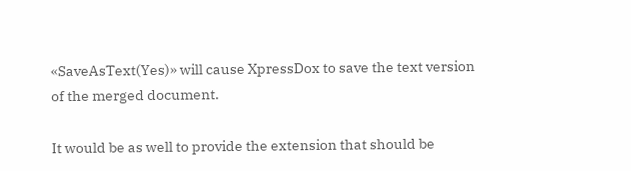«SaveAsText(Yes)» will cause XpressDox to save the text version of the merged document.

It would be as well to provide the extension that should be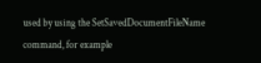used by using the SetSavedDocumentFileName command, for example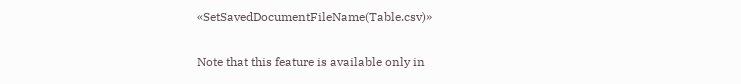«SetSavedDocumentFileName(Table.csv)»

Note that this feature is available only in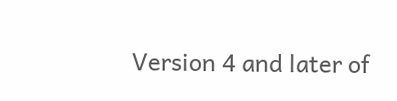Version 4 and later of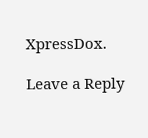XpressDox.

Leave a Reply